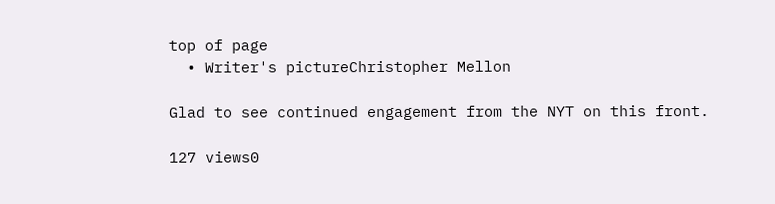top of page
  • Writer's pictureChristopher Mellon

Glad to see continued engagement from the NYT on this front.

127 views0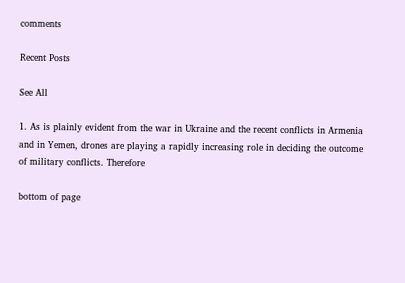comments

Recent Posts

See All

1. As is plainly evident from the war in Ukraine and the recent conflicts in Armenia and in Yemen, drones are playing a rapidly increasing role in deciding the outcome of military conflicts. Therefore

bottom of page